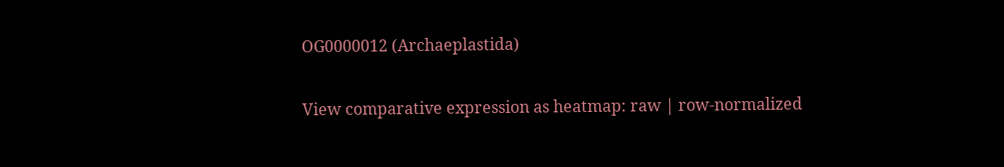OG0000012 (Archaeplastida)

View comparative expression as heatmap: raw | row-normalized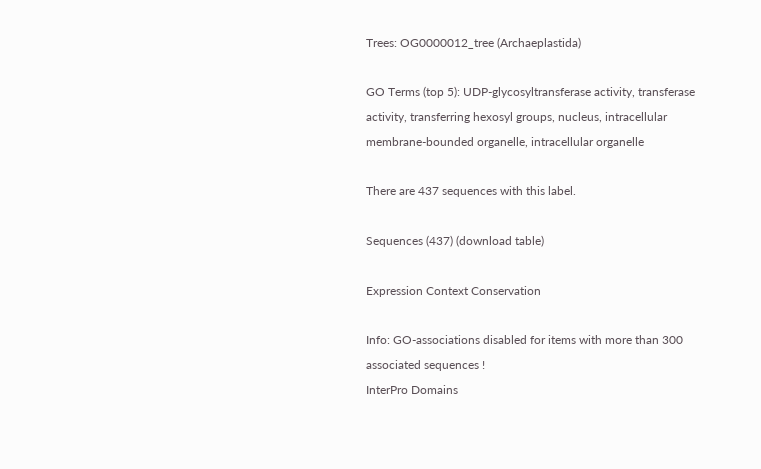Trees: OG0000012_tree (Archaeplastida)

GO Terms (top 5): UDP-glycosyltransferase activity, transferase activity, transferring hexosyl groups, nucleus, intracellular membrane-bounded organelle, intracellular organelle

There are 437 sequences with this label.

Sequences (437) (download table)

Expression Context Conservation

Info: GO-associations disabled for items with more than 300 associated sequences !
InterPro Domains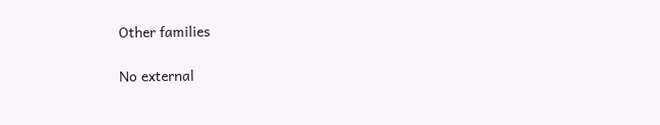Other families

No external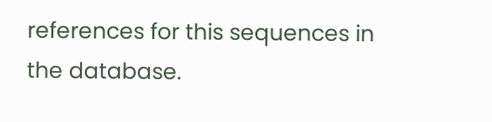references for this sequences in the database.